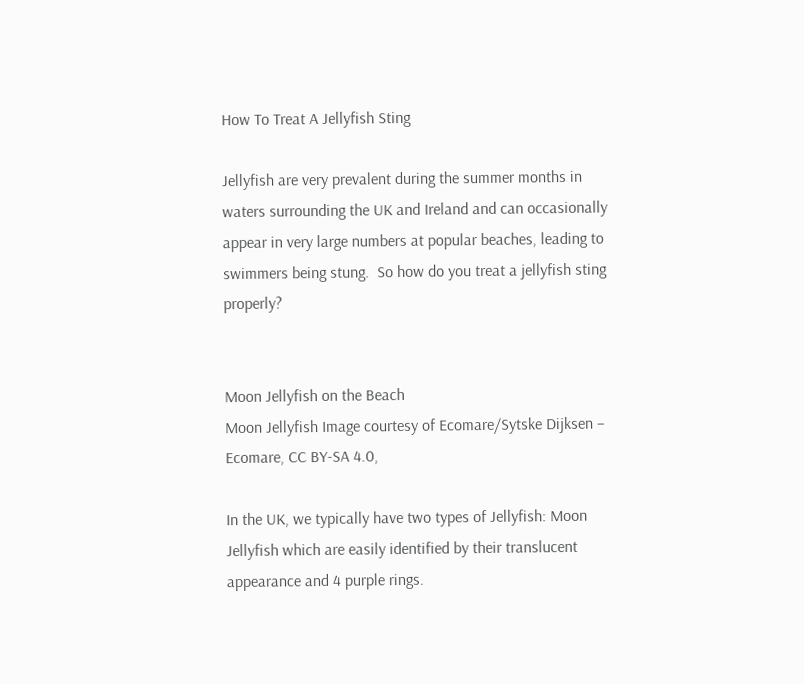How To Treat A Jellyfish Sting

Jellyfish are very prevalent during the summer months in waters surrounding the UK and Ireland and can occasionally appear in very large numbers at popular beaches, leading to swimmers being stung.  So how do you treat a jellyfish sting properly?


Moon Jellyfish on the Beach
Moon Jellyfish Image courtesy of Ecomare/Sytske Dijksen – Ecomare, CC BY-SA 4.0,

In the UK, we typically have two types of Jellyfish: Moon Jellyfish which are easily identified by their translucent appearance and 4 purple rings.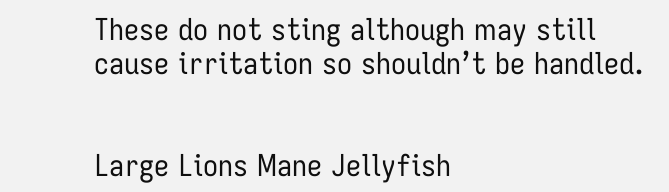These do not sting although may still cause irritation so shouldn’t be handled.


Large Lions Mane Jellyfish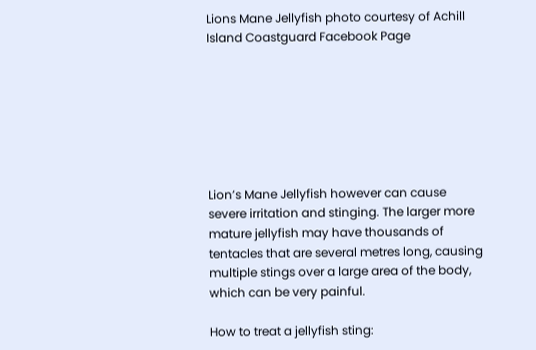Lions Mane Jellyfish photo courtesy of Achill Island Coastguard Facebook Page







Lion’s Mane Jellyfish however can cause severe irritation and stinging. The larger more mature jellyfish may have thousands of tentacles that are several metres long, causing multiple stings over a large area of the body, which can be very painful.

How to treat a jellyfish sting: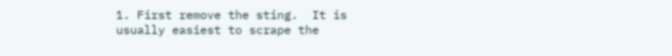1. First remove the sting.  It is usually easiest to scrape the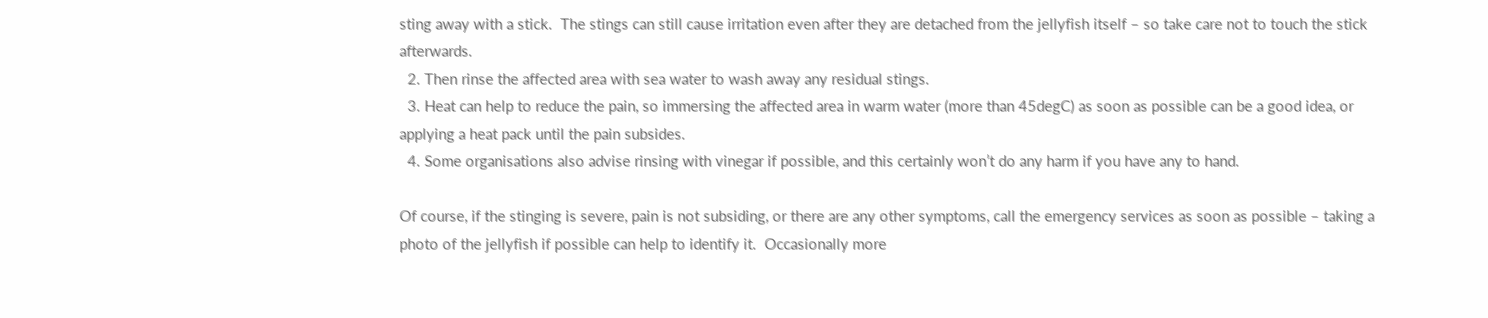sting away with a stick.  The stings can still cause irritation even after they are detached from the jellyfish itself – so take care not to touch the stick afterwards.
  2. Then rinse the affected area with sea water to wash away any residual stings.
  3. Heat can help to reduce the pain, so immersing the affected area in warm water (more than 45degC) as soon as possible can be a good idea, or applying a heat pack until the pain subsides.
  4. Some organisations also advise rinsing with vinegar if possible, and this certainly won’t do any harm if you have any to hand.

Of course, if the stinging is severe, pain is not subsiding, or there are any other symptoms, call the emergency services as soon as possible – taking a photo of the jellyfish if possible can help to identify it.  Occasionally more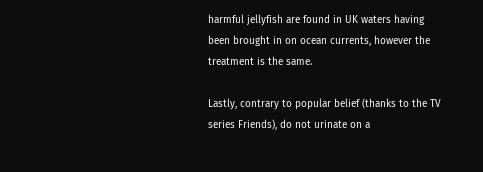harmful jellyfish are found in UK waters having been brought in on ocean currents, however the treatment is the same.

Lastly, contrary to popular belief (thanks to the TV series Friends), do not urinate on a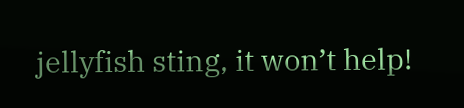jellyfish sting, it won’t help!